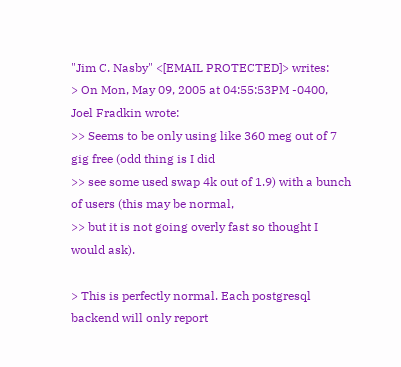"Jim C. Nasby" <[EMAIL PROTECTED]> writes:
> On Mon, May 09, 2005 at 04:55:53PM -0400, Joel Fradkin wrote:
>> Seems to be only using like 360 meg out of 7 gig free (odd thing is I did
>> see some used swap 4k out of 1.9) with a bunch of users (this may be normal,
>> but it is not going overly fast so thought I would ask).

> This is perfectly normal. Each postgresql backend will only report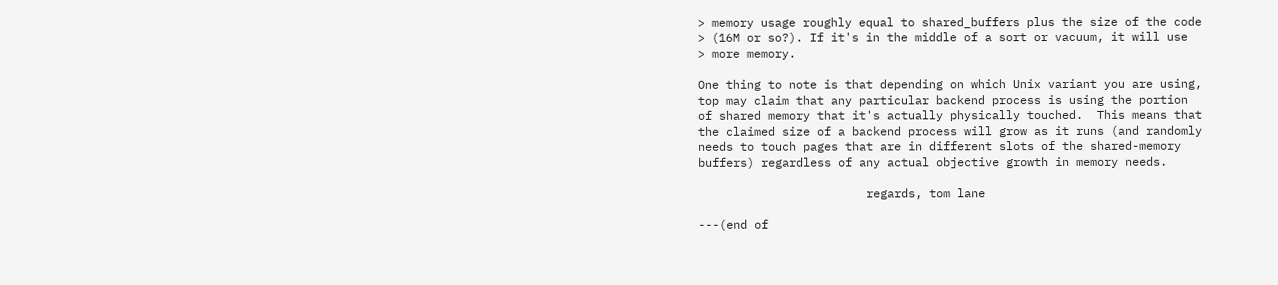> memory usage roughly equal to shared_buffers plus the size of the code
> (16M or so?). If it's in the middle of a sort or vacuum, it will use
> more memory.

One thing to note is that depending on which Unix variant you are using,
top may claim that any particular backend process is using the portion
of shared memory that it's actually physically touched.  This means that
the claimed size of a backend process will grow as it runs (and randomly
needs to touch pages that are in different slots of the shared-memory
buffers) regardless of any actual objective growth in memory needs.

                        regards, tom lane

---(end of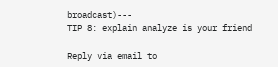broadcast)---
TIP 8: explain analyze is your friend

Reply via email to